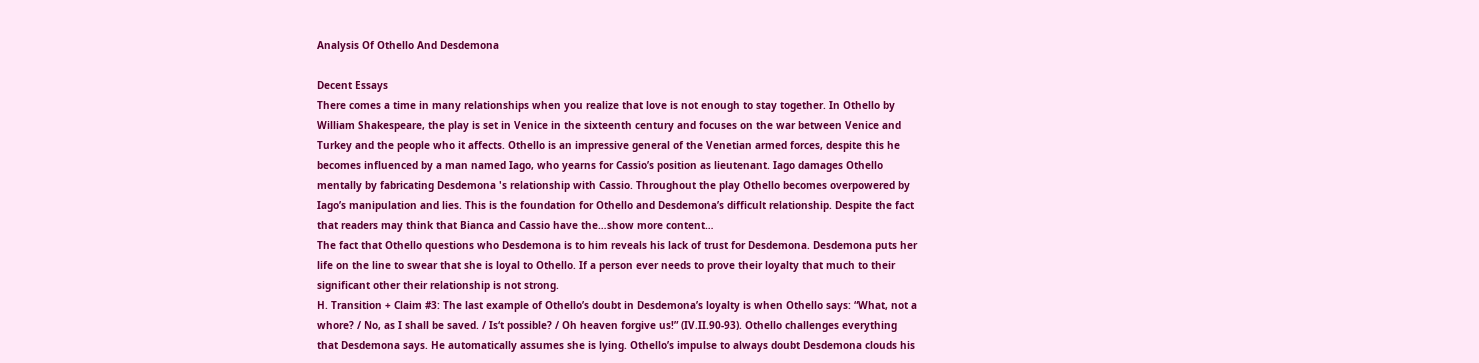Analysis Of Othello And Desdemona

Decent Essays
There comes a time in many relationships when you realize that love is not enough to stay together. In Othello by William Shakespeare, the play is set in Venice in the sixteenth century and focuses on the war between Venice and Turkey and the people who it affects. Othello is an impressive general of the Venetian armed forces, despite this he becomes influenced by a man named Iago, who yearns for Cassio’s position as lieutenant. Iago damages Othello mentally by fabricating Desdemona 's relationship with Cassio. Throughout the play Othello becomes overpowered by Iago’s manipulation and lies. This is the foundation for Othello and Desdemona’s difficult relationship. Despite the fact that readers may think that Bianca and Cassio have the…show more content…
The fact that Othello questions who Desdemona is to him reveals his lack of trust for Desdemona. Desdemona puts her life on the line to swear that she is loyal to Othello. If a person ever needs to prove their loyalty that much to their significant other their relationship is not strong.
H. Transition + Claim #3: The last example of Othello’s doubt in Desdemona’s loyalty is when Othello says: “What, not a whore? / No, as I shall be saved. / Is‘t possible? / Oh heaven forgive us!” (IV.II.90-93). Othello challenges everything that Desdemona says. He automatically assumes she is lying. Othello’s impulse to always doubt Desdemona clouds his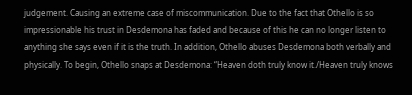judgement. Causing an extreme case of miscommunication. Due to the fact that Othello is so impressionable his trust in Desdemona has faded and because of this he can no longer listen to anything she says even if it is the truth. In addition, Othello abuses Desdemona both verbally and physically. To begin, Othello snaps at Desdemona: “Heaven doth truly know it./Heaven truly knows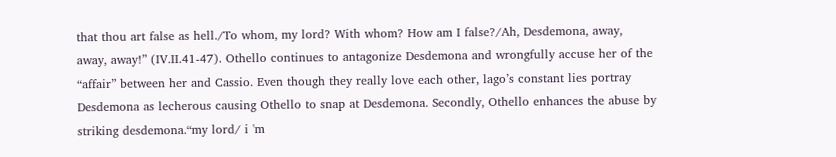that thou art false as hell./To whom, my lord? With whom? How am I false?/Ah, Desdemona, away, away, away!” (IV.II.41-47). Othello continues to antagonize Desdemona and wrongfully accuse her of the “affair” between her and Cassio. Even though they really love each other, lago’s constant lies portray Desdemona as lecherous causing Othello to snap at Desdemona. Secondly, Othello enhances the abuse by striking desdemona.“my lord/ i 'm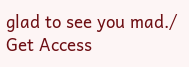glad to see you mad./
Get Access